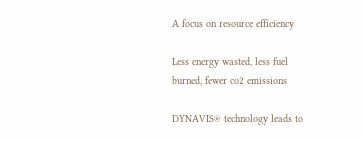A focus on resource efficiency

Less energy wasted, less fuel burned, fewer co2 emissions

DYNAVIS® technology leads to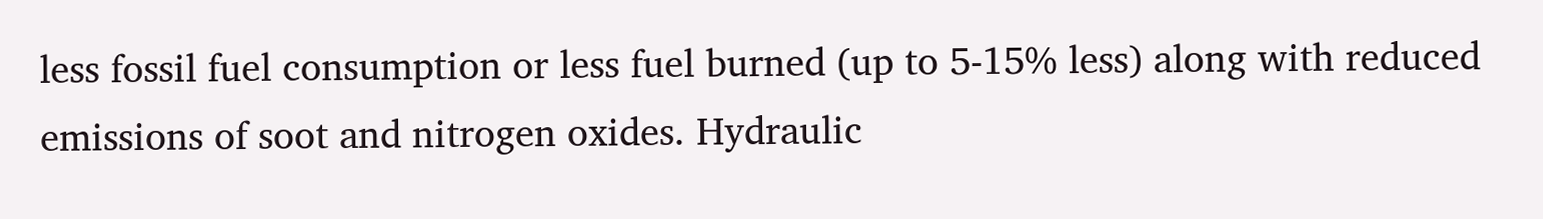less fossil fuel consumption or less fuel burned (up to 5-15% less) along with reduced emissions of soot and nitrogen oxides. Hydraulic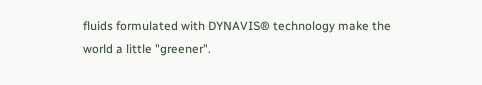fluids formulated with DYNAVIS® technology make the world a little "greener".